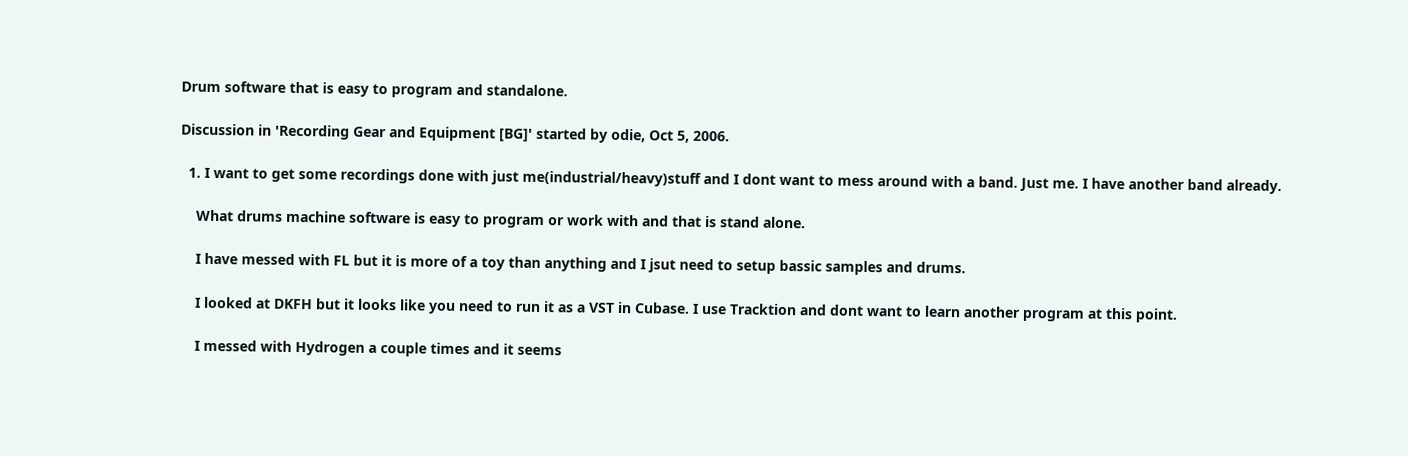Drum software that is easy to program and standalone.

Discussion in 'Recording Gear and Equipment [BG]' started by odie, Oct 5, 2006.

  1. I want to get some recordings done with just me(industrial/heavy)stuff and I dont want to mess around with a band. Just me. I have another band already.

    What drums machine software is easy to program or work with and that is stand alone.

    I have messed with FL but it is more of a toy than anything and I jsut need to setup bassic samples and drums.

    I looked at DKFH but it looks like you need to run it as a VST in Cubase. I use Tracktion and dont want to learn another program at this point.

    I messed with Hydrogen a couple times and it seems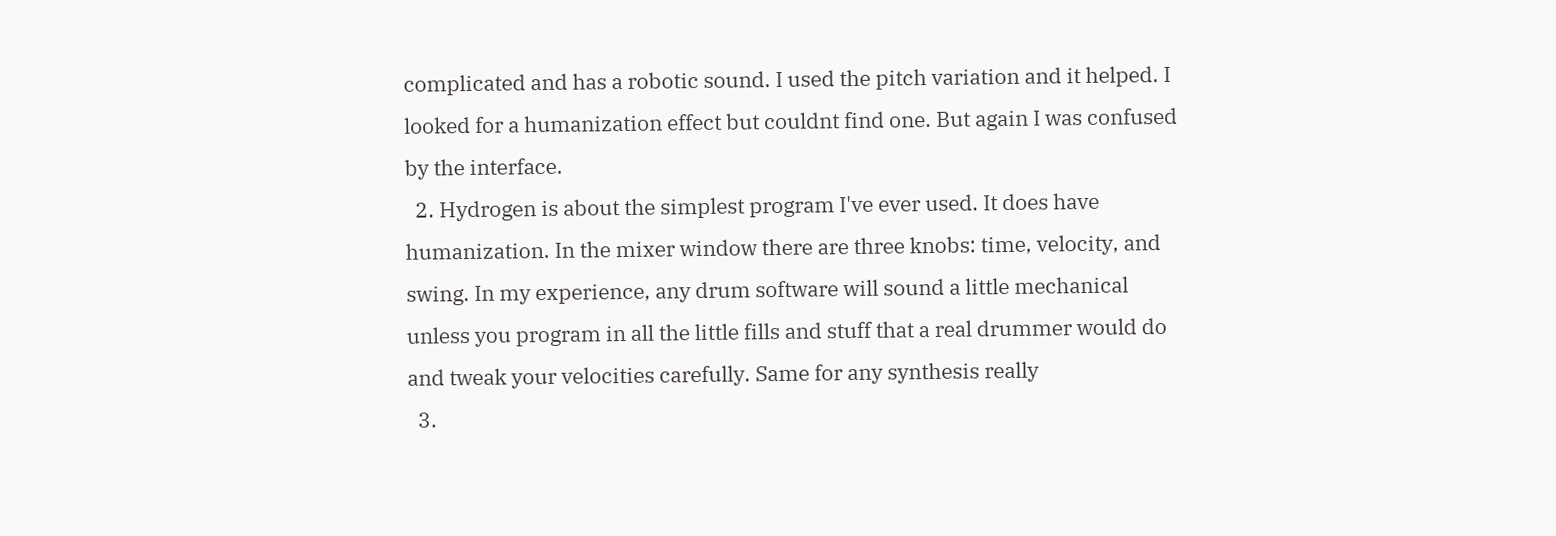complicated and has a robotic sound. I used the pitch variation and it helped. I looked for a humanization effect but couldnt find one. But again I was confused by the interface.
  2. Hydrogen is about the simplest program I've ever used. It does have humanization. In the mixer window there are three knobs: time, velocity, and swing. In my experience, any drum software will sound a little mechanical unless you program in all the little fills and stuff that a real drummer would do and tweak your velocities carefully. Same for any synthesis really
  3.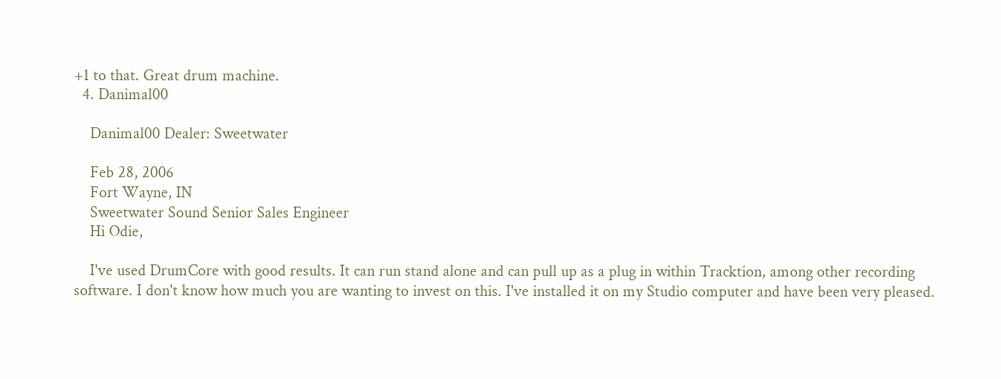+1 to that. Great drum machine.
  4. Danimal00

    Danimal00 Dealer: Sweetwater

    Feb 28, 2006
    Fort Wayne, IN
    Sweetwater Sound Senior Sales Engineer
    Hi Odie,

    I've used DrumCore with good results. It can run stand alone and can pull up as a plug in within Tracktion, among other recording software. I don't know how much you are wanting to invest on this. I've installed it on my Studio computer and have been very pleased.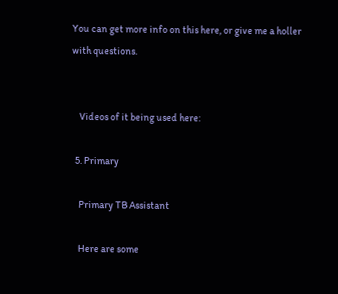You can get more info on this here, or give me a holler with questions.


    Videos of it being used here:

  5. Primary

    Primary TB Assistant

    Here are some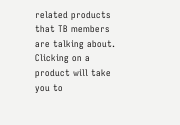related products that TB members are talking about. Clicking on a product will take you to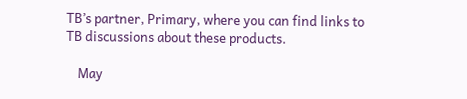TB’s partner, Primary, where you can find links to TB discussions about these products.

    May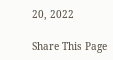20, 2022

Share This Page